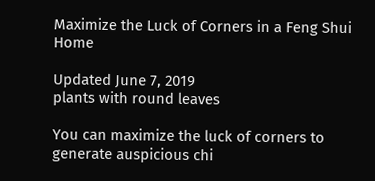Maximize the Luck of Corners in a Feng Shui Home

Updated June 7, 2019
plants with round leaves

You can maximize the luck of corners to generate auspicious chi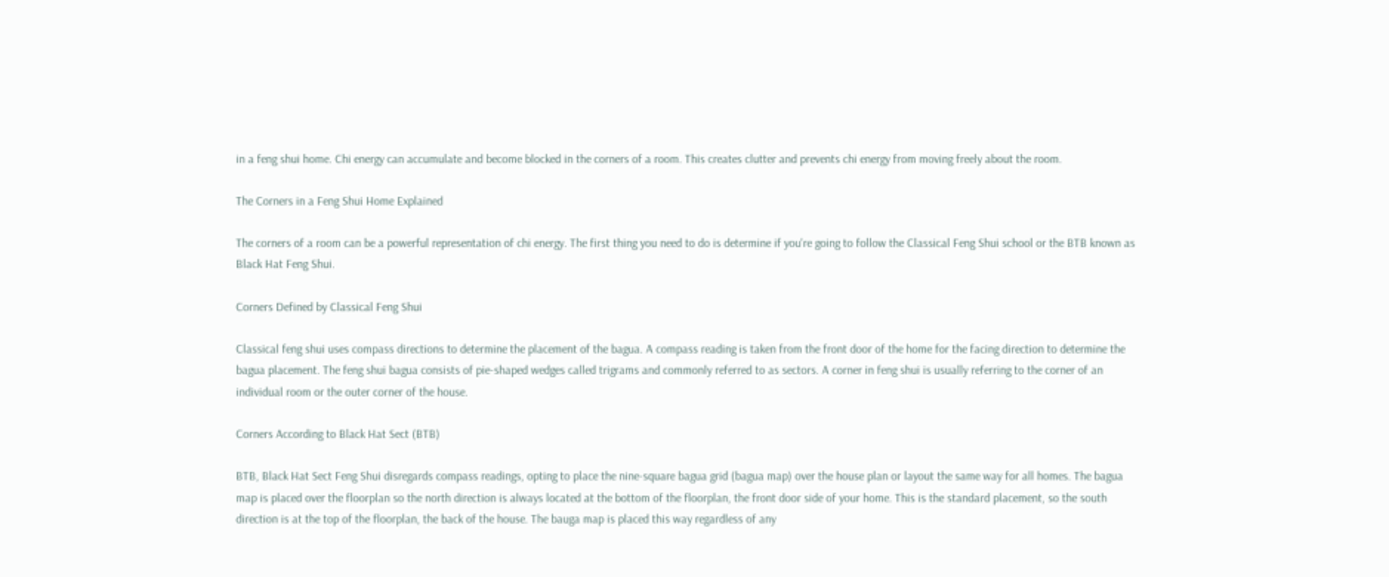in a feng shui home. Chi energy can accumulate and become blocked in the corners of a room. This creates clutter and prevents chi energy from moving freely about the room.

The Corners in a Feng Shui Home Explained

The corners of a room can be a powerful representation of chi energy. The first thing you need to do is determine if you're going to follow the Classical Feng Shui school or the BTB known as Black Hat Feng Shui.

Corners Defined by Classical Feng Shui

Classical feng shui uses compass directions to determine the placement of the bagua. A compass reading is taken from the front door of the home for the facing direction to determine the bagua placement. The feng shui bagua consists of pie-shaped wedges called trigrams and commonly referred to as sectors. A corner in feng shui is usually referring to the corner of an individual room or the outer corner of the house.

Corners According to Black Hat Sect (BTB)

BTB, Black Hat Sect Feng Shui disregards compass readings, opting to place the nine-square bagua grid (bagua map) over the house plan or layout the same way for all homes. The bagua map is placed over the floorplan so the north direction is always located at the bottom of the floorplan, the front door side of your home. This is the standard placement, so the south direction is at the top of the floorplan, the back of the house. The bauga map is placed this way regardless of any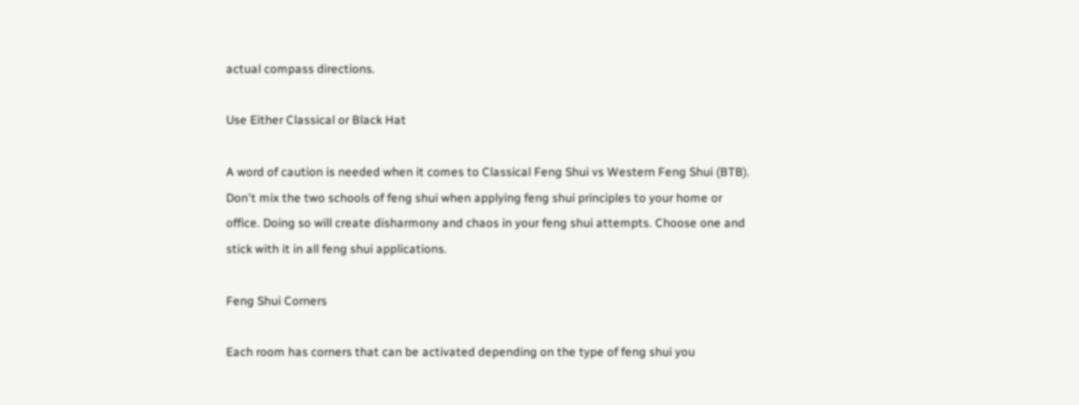actual compass directions.

Use Either Classical or Black Hat

A word of caution is needed when it comes to Classical Feng Shui vs Western Feng Shui (BTB). Don't mix the two schools of feng shui when applying feng shui principles to your home or office. Doing so will create disharmony and chaos in your feng shui attempts. Choose one and stick with it in all feng shui applications.

Feng Shui Corners

Each room has corners that can be activated depending on the type of feng shui you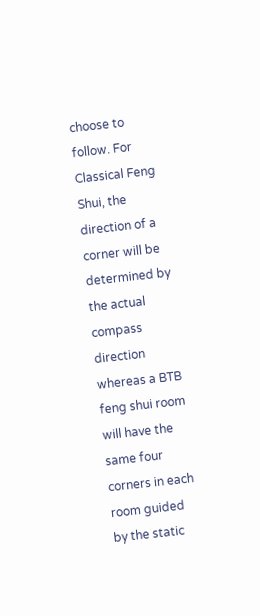choose to follow. For Classical Feng Shui, the direction of a corner will be determined by the actual compass direction whereas a BTB feng shui room will have the same four corners in each room guided by the static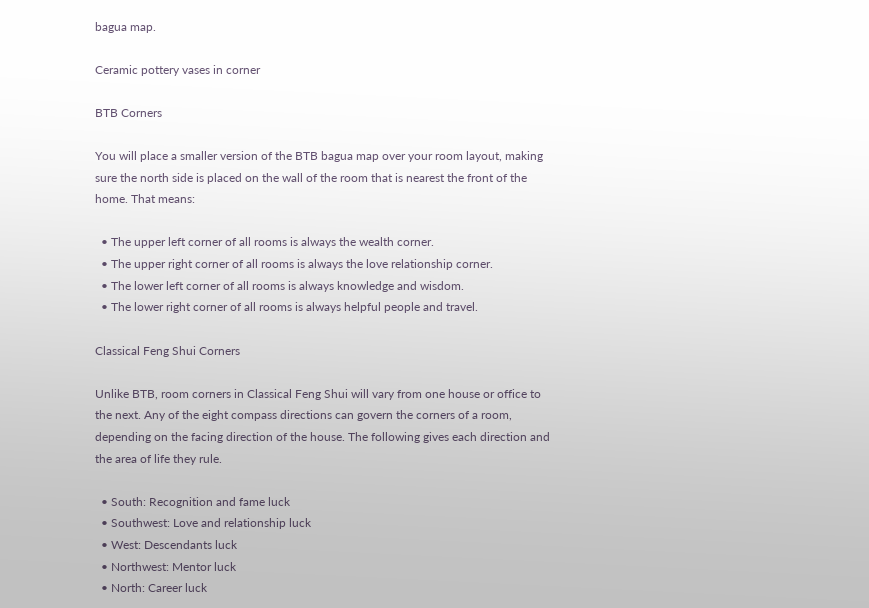bagua map.

Ceramic pottery vases in corner

BTB Corners

You will place a smaller version of the BTB bagua map over your room layout, making sure the north side is placed on the wall of the room that is nearest the front of the home. That means:

  • The upper left corner of all rooms is always the wealth corner.
  • The upper right corner of all rooms is always the love relationship corner.
  • The lower left corner of all rooms is always knowledge and wisdom.
  • The lower right corner of all rooms is always helpful people and travel.

Classical Feng Shui Corners

Unlike BTB, room corners in Classical Feng Shui will vary from one house or office to the next. Any of the eight compass directions can govern the corners of a room, depending on the facing direction of the house. The following gives each direction and the area of life they rule.

  • South: Recognition and fame luck
  • Southwest: Love and relationship luck
  • West: Descendants luck
  • Northwest: Mentor luck
  • North: Career luck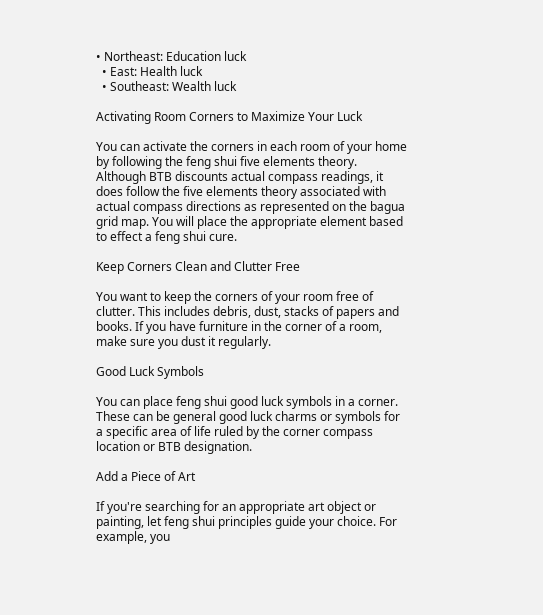• Northeast: Education luck
  • East: Health luck
  • Southeast: Wealth luck

Activating Room Corners to Maximize Your Luck

You can activate the corners in each room of your home by following the feng shui five elements theory. Although BTB discounts actual compass readings, it does follow the five elements theory associated with actual compass directions as represented on the bagua grid map. You will place the appropriate element based to effect a feng shui cure.

Keep Corners Clean and Clutter Free

You want to keep the corners of your room free of clutter. This includes debris, dust, stacks of papers and books. If you have furniture in the corner of a room, make sure you dust it regularly.

Good Luck Symbols

You can place feng shui good luck symbols in a corner. These can be general good luck charms or symbols for a specific area of life ruled by the corner compass location or BTB designation.

Add a Piece of Art

If you're searching for an appropriate art object or painting, let feng shui principles guide your choice. For example, you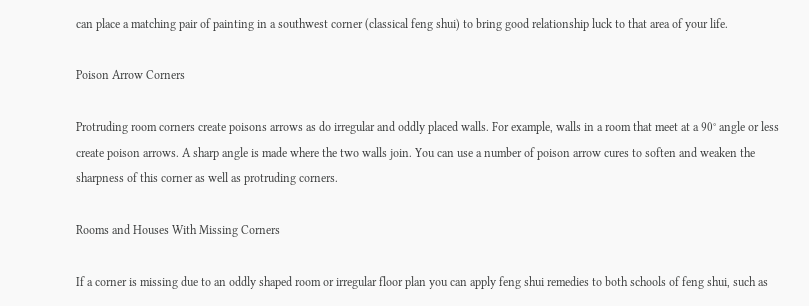can place a matching pair of painting in a southwest corner (classical feng shui) to bring good relationship luck to that area of your life.

Poison Arrow Corners

Protruding room corners create poisons arrows as do irregular and oddly placed walls. For example, walls in a room that meet at a 90° angle or less create poison arrows. A sharp angle is made where the two walls join. You can use a number of poison arrow cures to soften and weaken the sharpness of this corner as well as protruding corners.

Rooms and Houses With Missing Corners

If a corner is missing due to an oddly shaped room or irregular floor plan you can apply feng shui remedies to both schools of feng shui, such as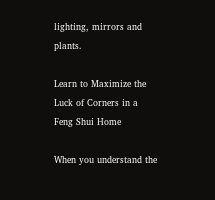lighting, mirrors and plants.

Learn to Maximize the Luck of Corners in a Feng Shui Home

When you understand the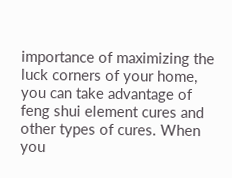importance of maximizing the luck corners of your home, you can take advantage of feng shui element cures and other types of cures. When you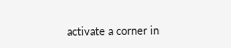activate a corner in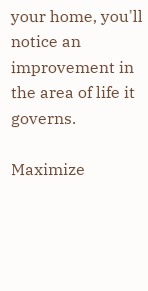your home, you'll notice an improvement in the area of life it governs.

Maximize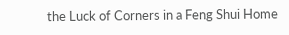the Luck of Corners in a Feng Shui Home